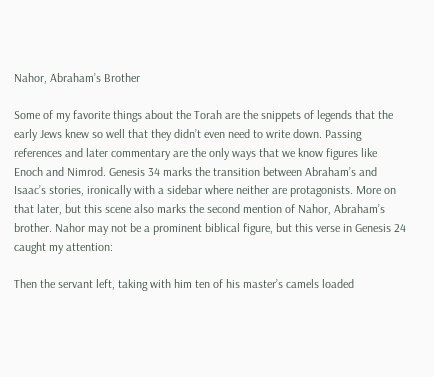Nahor, Abraham’s Brother

Some of my favorite things about the Torah are the snippets of legends that the early Jews knew so well that they didn’t even need to write down. Passing references and later commentary are the only ways that we know figures like Enoch and Nimrod. Genesis 34 marks the transition between Abraham’s and Isaac’s stories, ironically with a sidebar where neither are protagonists. More on that later, but this scene also marks the second mention of Nahor, Abraham’s brother. Nahor may not be a prominent biblical figure, but this verse in Genesis 24 caught my attention:

Then the servant left, taking with him ten of his master’s camels loaded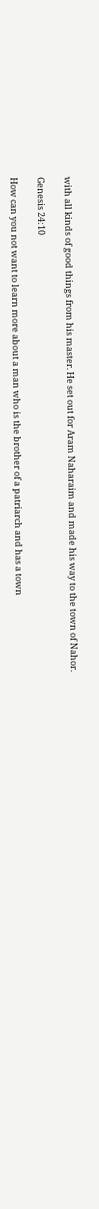with all kinds of good things from his master. He set out for Aram Naharaim and made his way to the town of Nahor.

Genesis 24:10

How can you not want to learn more about a man who is the brother of a patriarch and has a town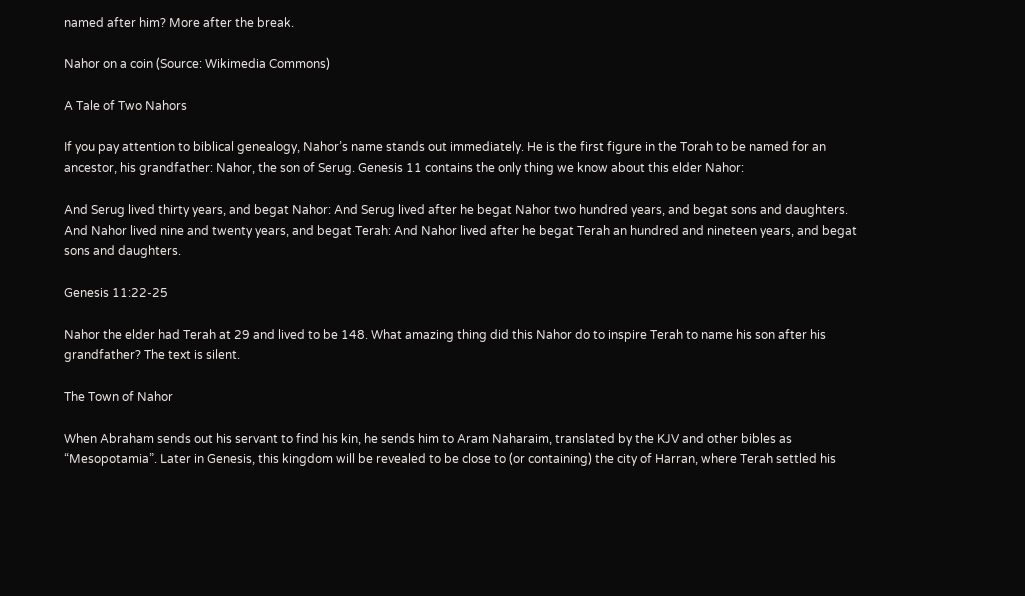named after him? More after the break.

Nahor on a coin (Source: Wikimedia Commons)

A Tale of Two Nahors

If you pay attention to biblical genealogy, Nahor’s name stands out immediately. He is the first figure in the Torah to be named for an ancestor, his grandfather: Nahor, the son of Serug. Genesis 11 contains the only thing we know about this elder Nahor:

And Serug lived thirty years, and begat Nahor: And Serug lived after he begat Nahor two hundred years, and begat sons and daughters. And Nahor lived nine and twenty years, and begat Terah: And Nahor lived after he begat Terah an hundred and nineteen years, and begat sons and daughters.

Genesis 11:22-25

Nahor the elder had Terah at 29 and lived to be 148. What amazing thing did this Nahor do to inspire Terah to name his son after his grandfather? The text is silent.

The Town of Nahor

When Abraham sends out his servant to find his kin, he sends him to Aram Naharaim, translated by the KJV and other bibles as “Mesopotamia”. Later in Genesis, this kingdom will be revealed to be close to (or containing) the city of Harran, where Terah settled his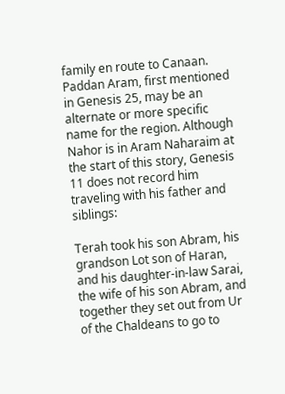family en route to Canaan. Paddan Aram, first mentioned in Genesis 25, may be an alternate or more specific name for the region. Although Nahor is in Aram Naharaim at the start of this story, Genesis 11 does not record him traveling with his father and siblings:

Terah took his son Abram, his grandson Lot son of Haran, and his daughter-in-law Sarai, the wife of his son Abram, and together they set out from Ur of the Chaldeans to go to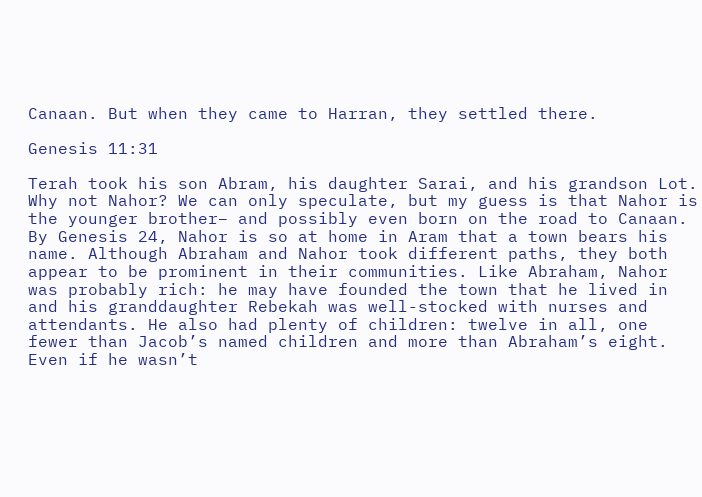Canaan. But when they came to Harran, they settled there.

Genesis 11:31

Terah took his son Abram, his daughter Sarai, and his grandson Lot. Why not Nahor? We can only speculate, but my guess is that Nahor is the younger brother– and possibly even born on the road to Canaan. By Genesis 24, Nahor is so at home in Aram that a town bears his name. Although Abraham and Nahor took different paths, they both appear to be prominent in their communities. Like Abraham, Nahor was probably rich: he may have founded the town that he lived in and his granddaughter Rebekah was well-stocked with nurses and attendants. He also had plenty of children: twelve in all, one fewer than Jacob’s named children and more than Abraham’s eight. Even if he wasn’t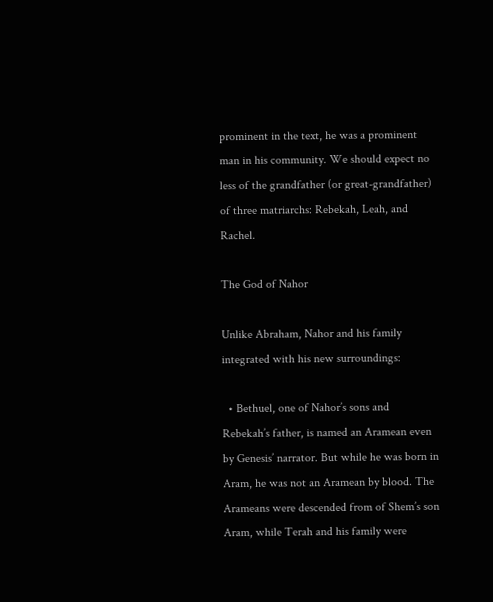prominent in the text, he was a prominent man in his community. We should expect no less of the grandfather (or great-grandfather) of three matriarchs: Rebekah, Leah, and Rachel.

The God of Nahor

Unlike Abraham, Nahor and his family integrated with his new surroundings:

  • Bethuel, one of Nahor’s sons and Rebekah’s father, is named an Aramean even by Genesis’ narrator. But while he was born in Aram, he was not an Aramean by blood. The Arameans were descended from of Shem’s son Aram, while Terah and his family were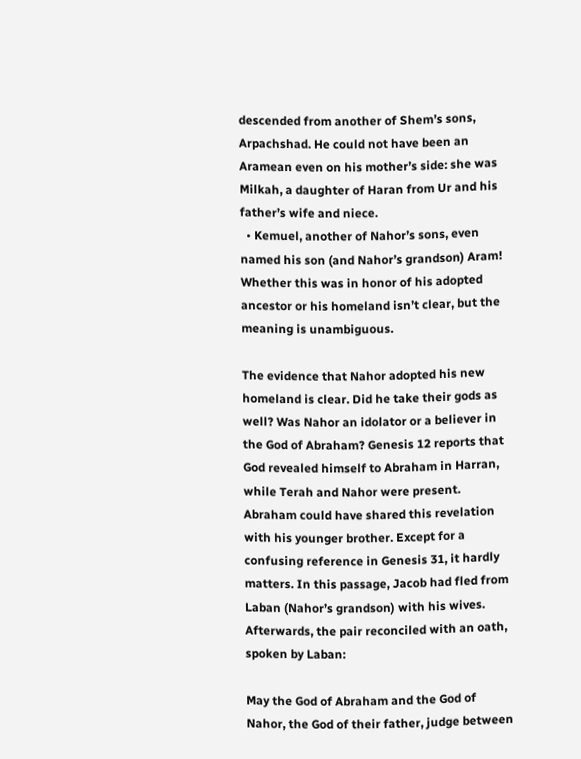descended from another of Shem’s sons, Arpachshad. He could not have been an Aramean even on his mother’s side: she was Milkah, a daughter of Haran from Ur and his father’s wife and niece.
  • Kemuel, another of Nahor’s sons, even named his son (and Nahor’s grandson) Aram! Whether this was in honor of his adopted ancestor or his homeland isn’t clear, but the meaning is unambiguous.

The evidence that Nahor adopted his new homeland is clear. Did he take their gods as well? Was Nahor an idolator or a believer in the God of Abraham? Genesis 12 reports that God revealed himself to Abraham in Harran, while Terah and Nahor were present. Abraham could have shared this revelation with his younger brother. Except for a confusing reference in Genesis 31, it hardly matters. In this passage, Jacob had fled from Laban (Nahor’s grandson) with his wives. Afterwards, the pair reconciled with an oath, spoken by Laban:

May the God of Abraham and the God of Nahor, the God of their father, judge between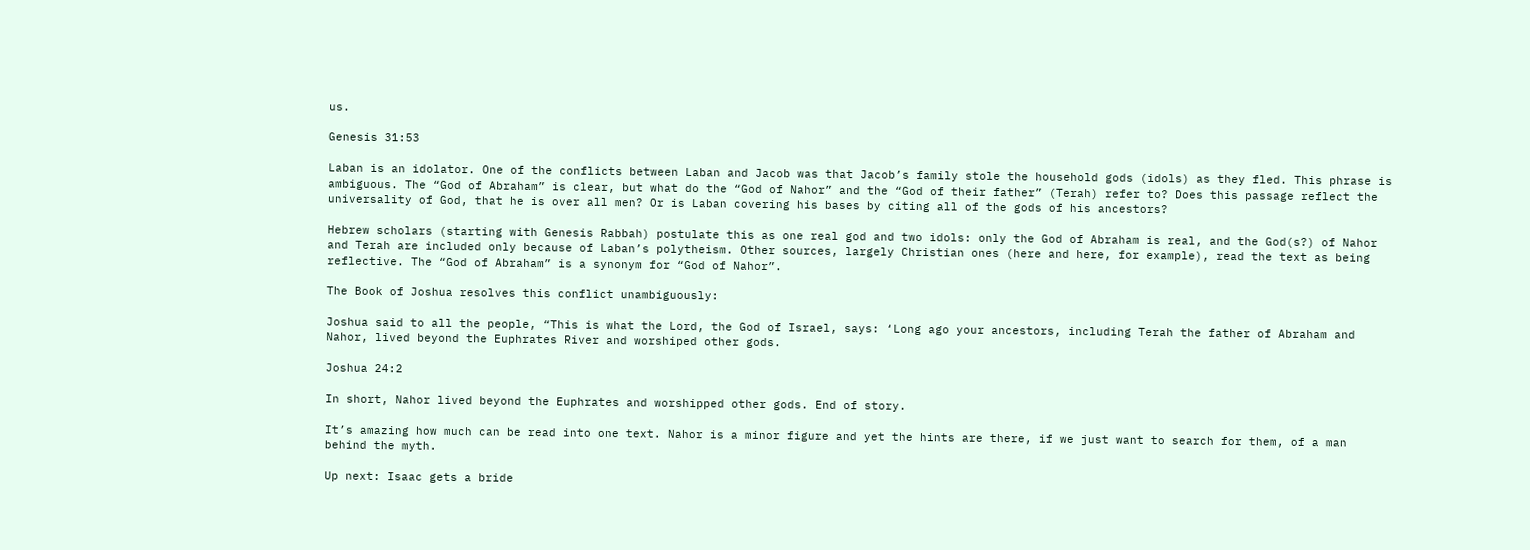us.

Genesis 31:53

Laban is an idolator. One of the conflicts between Laban and Jacob was that Jacob’s family stole the household gods (idols) as they fled. This phrase is ambiguous. The “God of Abraham” is clear, but what do the “God of Nahor” and the “God of their father” (Terah) refer to? Does this passage reflect the universality of God, that he is over all men? Or is Laban covering his bases by citing all of the gods of his ancestors?

Hebrew scholars (starting with Genesis Rabbah) postulate this as one real god and two idols: only the God of Abraham is real, and the God(s?) of Nahor and Terah are included only because of Laban’s polytheism. Other sources, largely Christian ones (here and here, for example), read the text as being reflective. The “God of Abraham” is a synonym for “God of Nahor”.

The Book of Joshua resolves this conflict unambiguously:

Joshua said to all the people, “This is what the Lord, the God of Israel, says: ‘Long ago your ancestors, including Terah the father of Abraham and Nahor, lived beyond the Euphrates River and worshiped other gods.

Joshua 24:2

In short, Nahor lived beyond the Euphrates and worshipped other gods. End of story.

It’s amazing how much can be read into one text. Nahor is a minor figure and yet the hints are there, if we just want to search for them, of a man behind the myth.

Up next: Isaac gets a bride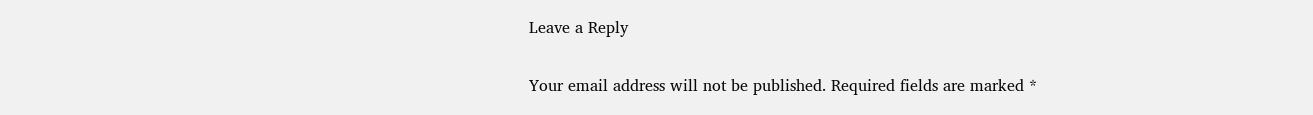Leave a Reply

Your email address will not be published. Required fields are marked *